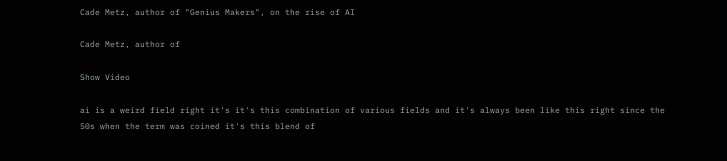Cade Metz, author of "Genius Makers", on the rise of AI

Cade Metz, author of

Show Video

ai is a weird field right it's it's this combination of various fields and it's always been like this right since the 50s when the term was coined it's this blend of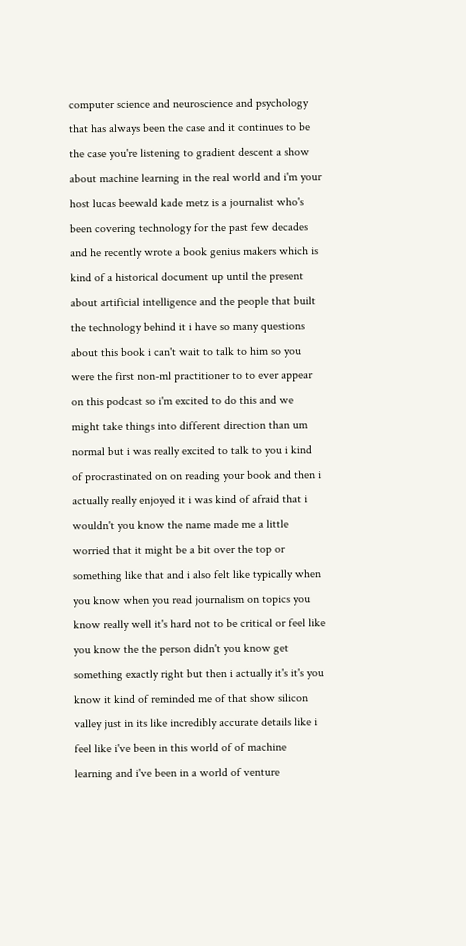computer science and neuroscience and psychology that has always been the case and it continues to be the case you're listening to gradient descent a show about machine learning in the real world and i'm your host lucas beewald kade metz is a journalist who's been covering technology for the past few decades and he recently wrote a book genius makers which is kind of a historical document up until the present about artificial intelligence and the people that built the technology behind it i have so many questions about this book i can't wait to talk to him so you were the first non-ml practitioner to to ever appear on this podcast so i'm excited to do this and we might take things into different direction than um normal but i was really excited to talk to you i kind of procrastinated on on reading your book and then i actually really enjoyed it i was kind of afraid that i wouldn't you know the name made me a little worried that it might be a bit over the top or something like that and i also felt like typically when you know when you read journalism on topics you know really well it's hard not to be critical or feel like you know the the person didn't you know get something exactly right but then i actually it's it's you know it kind of reminded me of that show silicon valley just in its like incredibly accurate details like i feel like i've been in this world of of machine learning and i've been in a world of venture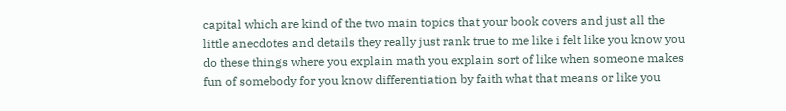capital which are kind of the two main topics that your book covers and just all the little anecdotes and details they really just rank true to me like i felt like you know you do these things where you explain math you explain sort of like when someone makes fun of somebody for you know differentiation by faith what that means or like you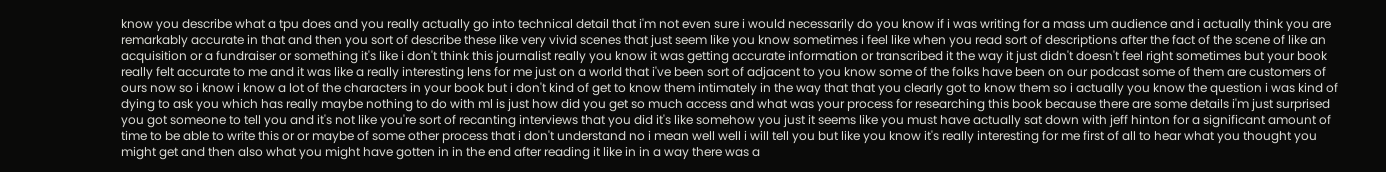know you describe what a tpu does and you really actually go into technical detail that i'm not even sure i would necessarily do you know if i was writing for a mass um audience and i actually think you are remarkably accurate in that and then you sort of describe these like very vivid scenes that just seem like you know sometimes i feel like when you read sort of descriptions after the fact of the scene of like an acquisition or a fundraiser or something it's like i don't think this journalist really you know it was getting accurate information or transcribed it the way it just didn't doesn't feel right sometimes but your book really felt accurate to me and it was like a really interesting lens for me just on a world that i've been sort of adjacent to you know some of the folks have been on our podcast some of them are customers of ours now so i know i know a lot of the characters in your book but i don't kind of get to know them intimately in the way that that you clearly got to know them so i actually you know the question i was kind of dying to ask you which has really maybe nothing to do with ml is just how did you get so much access and what was your process for researching this book because there are some details i'm just surprised you got someone to tell you and it's not like you're sort of recanting interviews that you did it's like somehow you just it seems like you must have actually sat down with jeff hinton for a significant amount of time to be able to write this or or maybe of some other process that i don't understand no i mean well well i will tell you but like you know it's really interesting for me first of all to hear what you thought you might get and then also what you might have gotten in in the end after reading it like in in a way there was a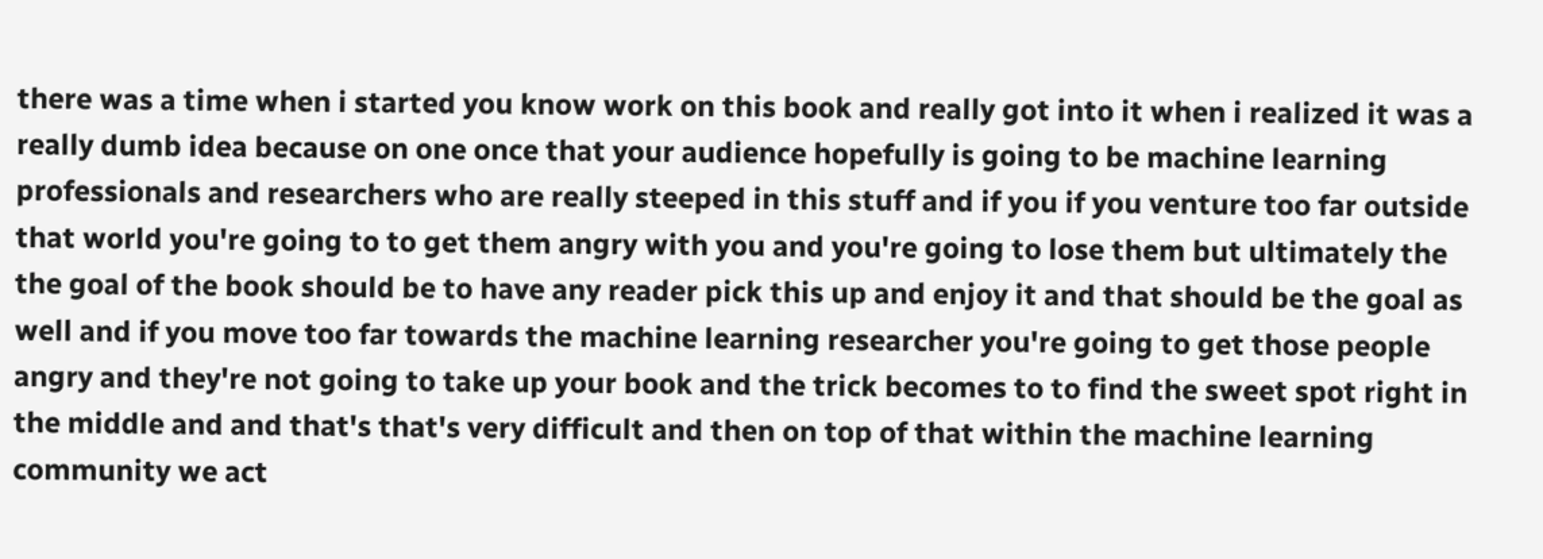there was a time when i started you know work on this book and really got into it when i realized it was a really dumb idea because on one once that your audience hopefully is going to be machine learning professionals and researchers who are really steeped in this stuff and if you if you venture too far outside that world you're going to to get them angry with you and you're going to lose them but ultimately the the goal of the book should be to have any reader pick this up and enjoy it and that should be the goal as well and if you move too far towards the machine learning researcher you're going to get those people angry and they're not going to take up your book and the trick becomes to to find the sweet spot right in the middle and and that's that's very difficult and then on top of that within the machine learning community we act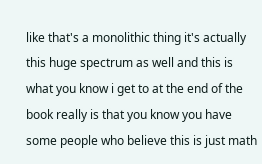like that's a monolithic thing it's actually this huge spectrum as well and this is what you know i get to at the end of the book really is that you know you have some people who believe this is just math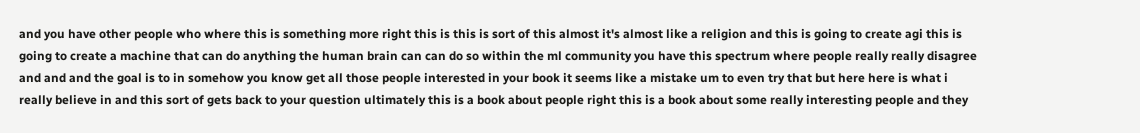and you have other people who where this is something more right this is this is sort of this almost it's almost like a religion and this is going to create agi this is going to create a machine that can do anything the human brain can can do so within the ml community you have this spectrum where people really really disagree and and and the goal is to in somehow you know get all those people interested in your book it seems like a mistake um to even try that but here here is what i really believe in and this sort of gets back to your question ultimately this is a book about people right this is a book about some really interesting people and they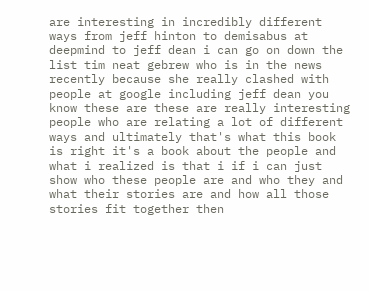are interesting in incredibly different ways from jeff hinton to demisabus at deepmind to jeff dean i can go on down the list tim neat gebrew who is in the news recently because she really clashed with people at google including jeff dean you know these are these are really interesting people who are relating a lot of different ways and ultimately that's what this book is right it's a book about the people and what i realized is that i if i can just show who these people are and who they and what their stories are and how all those stories fit together then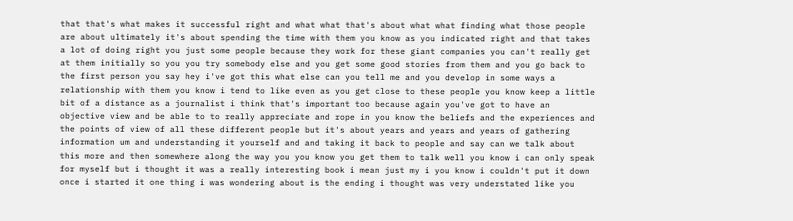that that's what makes it successful right and what what that's about what what finding what those people are about ultimately it's about spending the time with them you know as you indicated right and that takes a lot of doing right you just some people because they work for these giant companies you can't really get at them initially so you you try somebody else and you get some good stories from them and you go back to the first person you say hey i've got this what else can you tell me and you develop in some ways a relationship with them you know i tend to like even as you get close to these people you know keep a little bit of a distance as a journalist i think that's important too because again you've got to have an objective view and be able to to really appreciate and rope in you know the beliefs and the experiences and the points of view of all these different people but it's about years and years and years of gathering information um and understanding it yourself and and taking it back to people and say can we talk about this more and then somewhere along the way you you know you get them to talk well you know i can only speak for myself but i thought it was a really interesting book i mean just my i you know i couldn't put it down once i started it one thing i was wondering about is the ending i thought was very understated like you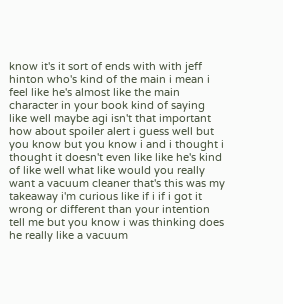know it's it sort of ends with with jeff hinton who's kind of the main i mean i feel like he's almost like the main character in your book kind of saying like well maybe agi isn't that important how about spoiler alert i guess well but you know but you know i and i thought i thought it doesn't even like like he's kind of like well what like would you really want a vacuum cleaner that's this was my takeaway i'm curious like if i if i got it wrong or different than your intention tell me but you know i was thinking does he really like a vacuum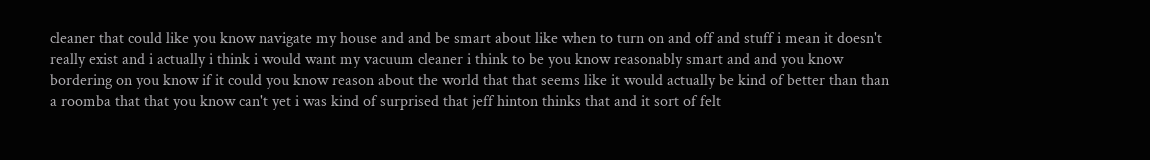cleaner that could like you know navigate my house and and be smart about like when to turn on and off and stuff i mean it doesn't really exist and i actually i think i would want my vacuum cleaner i think to be you know reasonably smart and and you know bordering on you know if it could you know reason about the world that that seems like it would actually be kind of better than than a roomba that that you know can't yet i was kind of surprised that jeff hinton thinks that and it sort of felt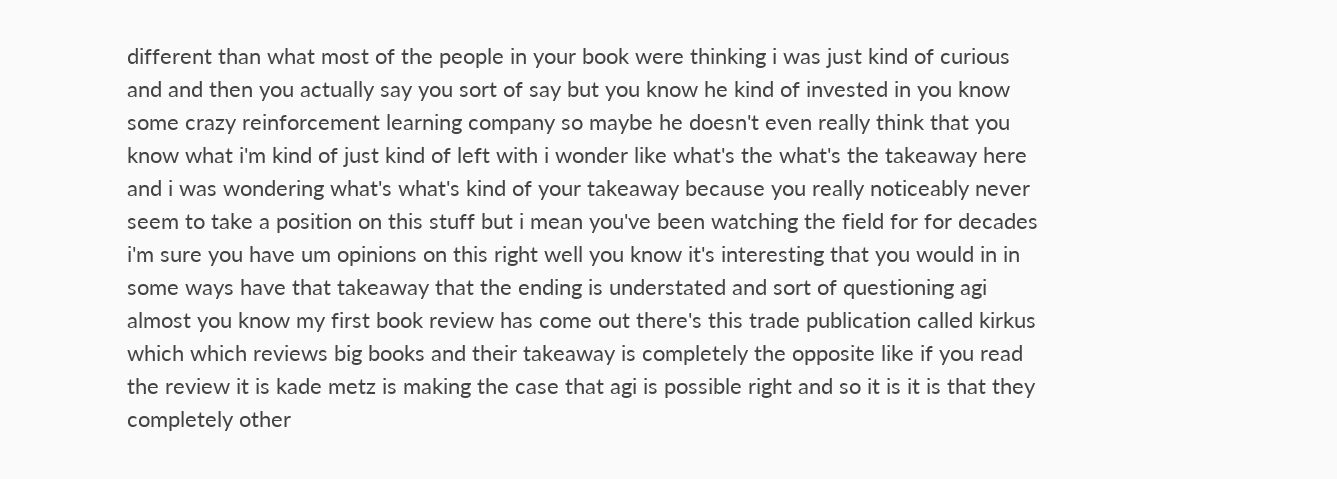different than what most of the people in your book were thinking i was just kind of curious and and then you actually say you sort of say but you know he kind of invested in you know some crazy reinforcement learning company so maybe he doesn't even really think that you know what i'm kind of just kind of left with i wonder like what's the what's the takeaway here and i was wondering what's what's kind of your takeaway because you really noticeably never seem to take a position on this stuff but i mean you've been watching the field for for decades i'm sure you have um opinions on this right well you know it's interesting that you would in in some ways have that takeaway that the ending is understated and sort of questioning agi almost you know my first book review has come out there's this trade publication called kirkus which which reviews big books and their takeaway is completely the opposite like if you read the review it is kade metz is making the case that agi is possible right and so it is it is that they completely other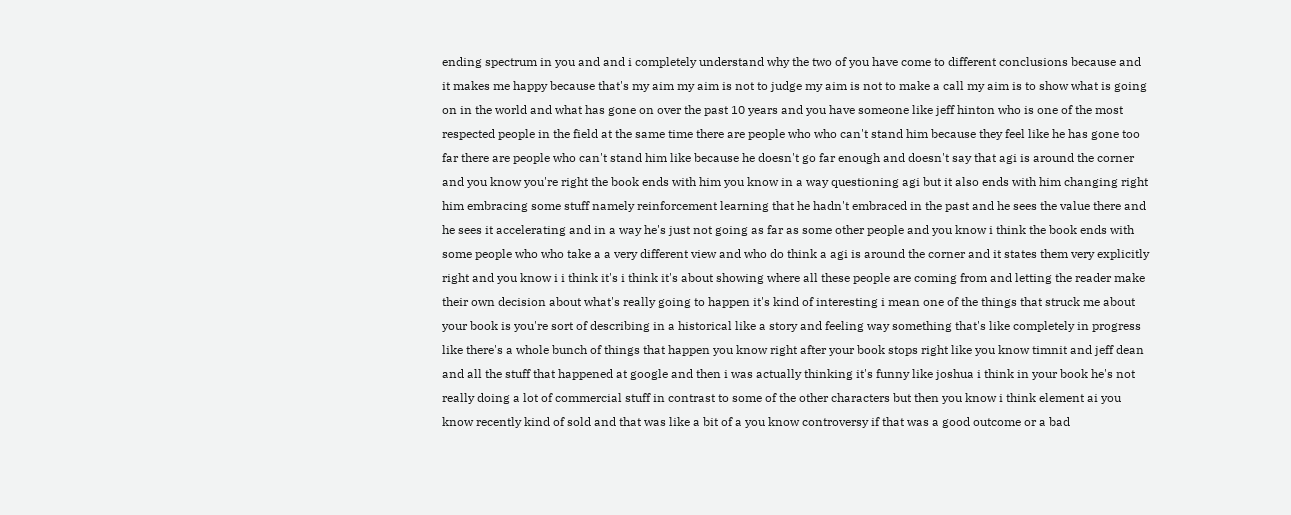ending spectrum in you and and i completely understand why the two of you have come to different conclusions because and it makes me happy because that's my aim my aim is not to judge my aim is not to make a call my aim is to show what is going on in the world and what has gone on over the past 10 years and you have someone like jeff hinton who is one of the most respected people in the field at the same time there are people who who can't stand him because they feel like he has gone too far there are people who can't stand him like because he doesn't go far enough and doesn't say that agi is around the corner and you know you're right the book ends with him you know in a way questioning agi but it also ends with him changing right him embracing some stuff namely reinforcement learning that he hadn't embraced in the past and he sees the value there and he sees it accelerating and in a way he's just not going as far as some other people and you know i think the book ends with some people who who take a a very different view and who do think a agi is around the corner and it states them very explicitly right and you know i i think it's i think it's about showing where all these people are coming from and letting the reader make their own decision about what's really going to happen it's kind of interesting i mean one of the things that struck me about your book is you're sort of describing in a historical like a story and feeling way something that's like completely in progress like there's a whole bunch of things that happen you know right after your book stops right like you know timnit and jeff dean and all the stuff that happened at google and then i was actually thinking it's funny like joshua i think in your book he's not really doing a lot of commercial stuff in contrast to some of the other characters but then you know i think element ai you know recently kind of sold and that was like a bit of a you know controversy if that was a good outcome or a bad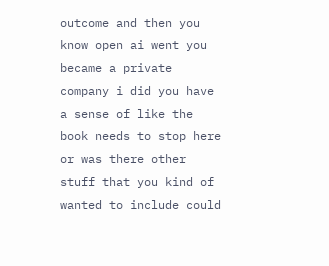outcome and then you know open ai went you became a private company i did you have a sense of like the book needs to stop here or was there other stuff that you kind of wanted to include could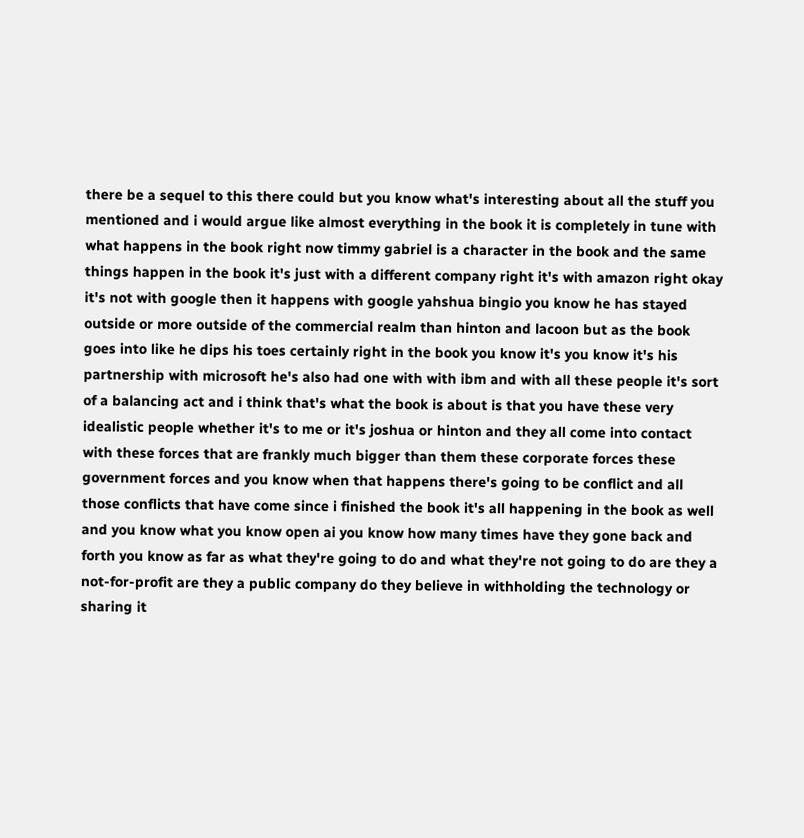there be a sequel to this there could but you know what's interesting about all the stuff you mentioned and i would argue like almost everything in the book it is completely in tune with what happens in the book right now timmy gabriel is a character in the book and the same things happen in the book it's just with a different company right it's with amazon right okay it's not with google then it happens with google yahshua bingio you know he has stayed outside or more outside of the commercial realm than hinton and lacoon but as the book goes into like he dips his toes certainly right in the book you know it's you know it's his partnership with microsoft he's also had one with with ibm and with all these people it's sort of a balancing act and i think that's what the book is about is that you have these very idealistic people whether it's to me or it's joshua or hinton and they all come into contact with these forces that are frankly much bigger than them these corporate forces these government forces and you know when that happens there's going to be conflict and all those conflicts that have come since i finished the book it's all happening in the book as well and you know what you know open ai you know how many times have they gone back and forth you know as far as what they're going to do and what they're not going to do are they a not-for-profit are they a public company do they believe in withholding the technology or sharing it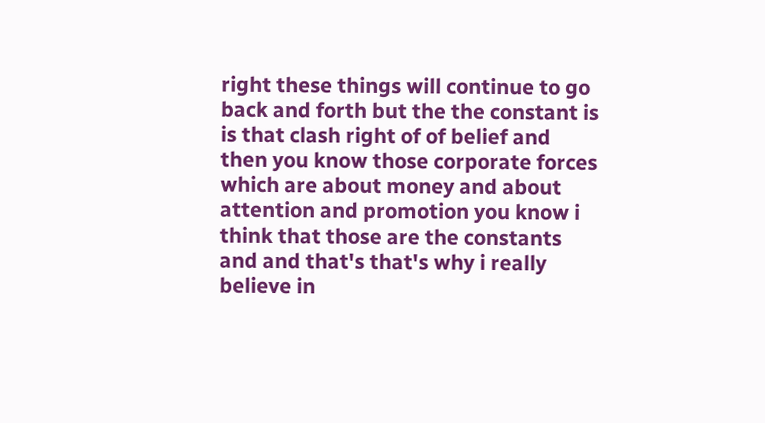right these things will continue to go back and forth but the the constant is is that clash right of of belief and then you know those corporate forces which are about money and about attention and promotion you know i think that those are the constants and and that's that's why i really believe in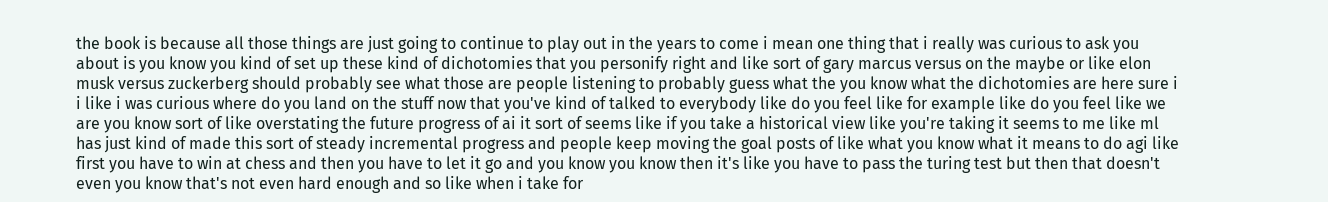the book is because all those things are just going to continue to play out in the years to come i mean one thing that i really was curious to ask you about is you know you kind of set up these kind of dichotomies that you personify right and like sort of gary marcus versus on the maybe or like elon musk versus zuckerberg should probably see what those are people listening to probably guess what the you know what the dichotomies are here sure i i like i was curious where do you land on the stuff now that you've kind of talked to everybody like do you feel like for example like do you feel like we are you know sort of like overstating the future progress of ai it sort of seems like if you take a historical view like you're taking it seems to me like ml has just kind of made this sort of steady incremental progress and people keep moving the goal posts of like what you know what it means to do agi like first you have to win at chess and then you have to let it go and you know you know then it's like you have to pass the turing test but then that doesn't even you know that's not even hard enough and so like when i take for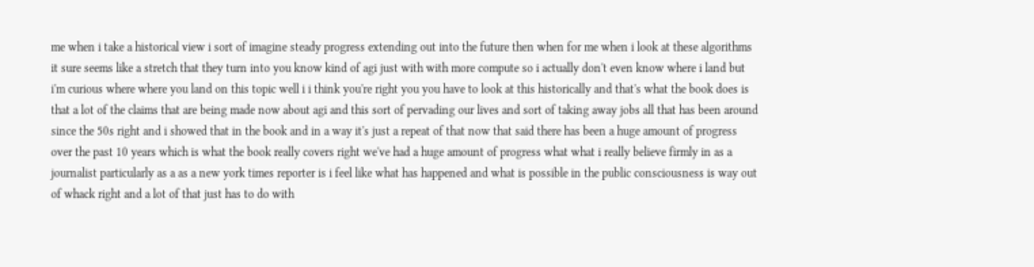me when i take a historical view i sort of imagine steady progress extending out into the future then when for me when i look at these algorithms it sure seems like a stretch that they turn into you know kind of agi just with with more compute so i actually don't even know where i land but i'm curious where where you land on this topic well i i think you're right you you have to look at this historically and that's what the book does is that a lot of the claims that are being made now about agi and this sort of pervading our lives and sort of taking away jobs all that has been around since the 50s right and i showed that in the book and in a way it's just a repeat of that now that said there has been a huge amount of progress over the past 10 years which is what the book really covers right we've had a huge amount of progress what what i really believe firmly in as a journalist particularly as a as a new york times reporter is i feel like what has happened and what is possible in the public consciousness is way out of whack right and a lot of that just has to do with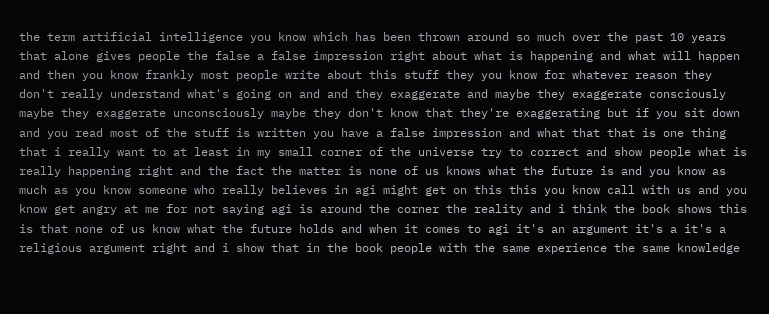the term artificial intelligence you know which has been thrown around so much over the past 10 years that alone gives people the false a false impression right about what is happening and what will happen and then you know frankly most people write about this stuff they you know for whatever reason they don't really understand what's going on and and they exaggerate and maybe they exaggerate consciously maybe they exaggerate unconsciously maybe they don't know that they're exaggerating but if you sit down and you read most of the stuff is written you have a false impression and what that that is one thing that i really want to at least in my small corner of the universe try to correct and show people what is really happening right and the fact the matter is none of us knows what the future is and you know as much as you know someone who really believes in agi might get on this this you know call with us and you know get angry at me for not saying agi is around the corner the reality and i think the book shows this is that none of us know what the future holds and when it comes to agi it's an argument it's a it's a religious argument right and i show that in the book people with the same experience the same knowledge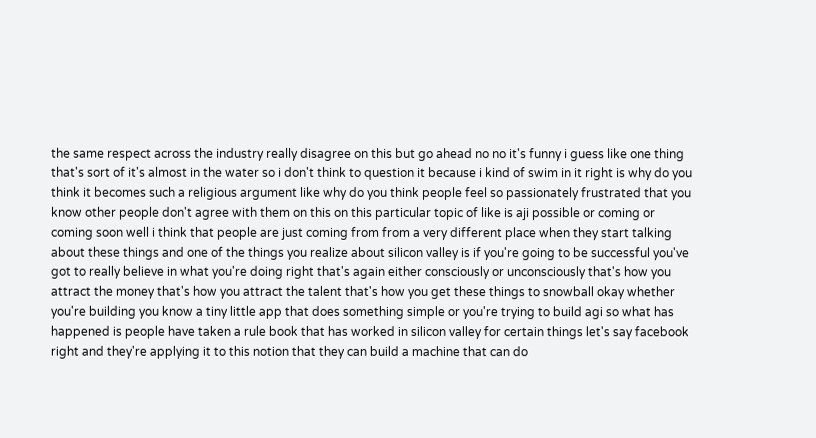the same respect across the industry really disagree on this but go ahead no no it's funny i guess like one thing that's sort of it's almost in the water so i don't think to question it because i kind of swim in it right is why do you think it becomes such a religious argument like why do you think people feel so passionately frustrated that you know other people don't agree with them on this on this particular topic of like is aji possible or coming or coming soon well i think that people are just coming from from a very different place when they start talking about these things and one of the things you realize about silicon valley is if you're going to be successful you've got to really believe in what you're doing right that's again either consciously or unconsciously that's how you attract the money that's how you attract the talent that's how you get these things to snowball okay whether you're building you know a tiny little app that does something simple or you're trying to build agi so what has happened is people have taken a rule book that has worked in silicon valley for certain things let's say facebook right and they're applying it to this notion that they can build a machine that can do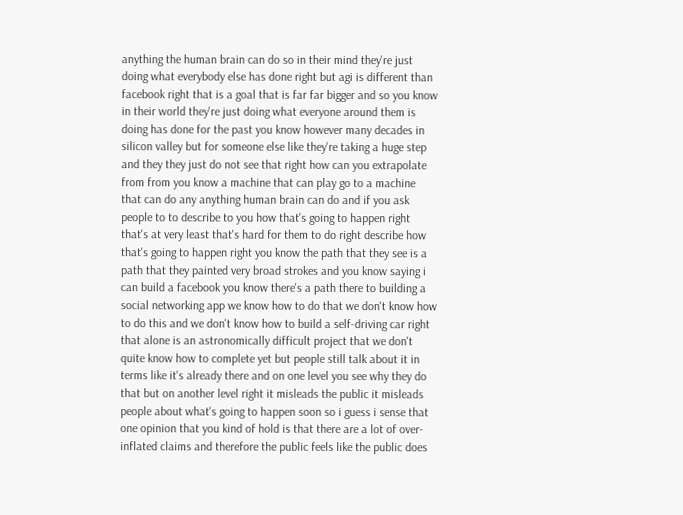anything the human brain can do so in their mind they're just doing what everybody else has done right but agi is different than facebook right that is a goal that is far far bigger and so you know in their world they're just doing what everyone around them is doing has done for the past you know however many decades in silicon valley but for someone else like they're taking a huge step and they they just do not see that right how can you extrapolate from from you know a machine that can play go to a machine that can do any anything human brain can do and if you ask people to to describe to you how that's going to happen right that's at very least that's hard for them to do right describe how that's going to happen right you know the path that they see is a path that they painted very broad strokes and you know saying i can build a facebook you know there's a path there to building a social networking app we know how to do that we don't know how to do this and we don't know how to build a self-driving car right that alone is an astronomically difficult project that we don't quite know how to complete yet but people still talk about it in terms like it's already there and on one level you see why they do that but on another level right it misleads the public it misleads people about what's going to happen soon so i guess i sense that one opinion that you kind of hold is that there are a lot of over-inflated claims and therefore the public feels like the public does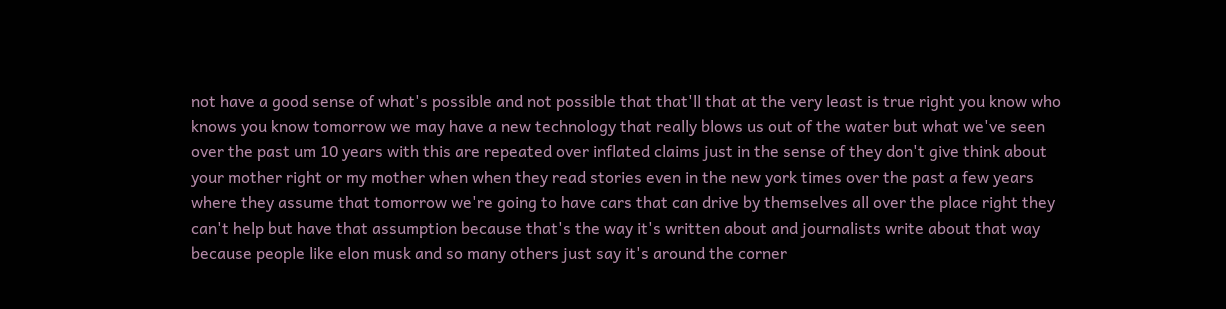not have a good sense of what's possible and not possible that that'll that at the very least is true right you know who knows you know tomorrow we may have a new technology that really blows us out of the water but what we've seen over the past um 10 years with this are repeated over inflated claims just in the sense of they don't give think about your mother right or my mother when when they read stories even in the new york times over the past a few years where they assume that tomorrow we're going to have cars that can drive by themselves all over the place right they can't help but have that assumption because that's the way it's written about and journalists write about that way because people like elon musk and so many others just say it's around the corner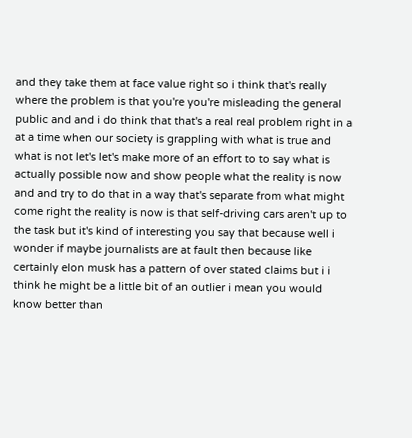and they take them at face value right so i think that's really where the problem is that you're you're misleading the general public and and i do think that that's a real real problem right in a at a time when our society is grappling with what is true and what is not let's let's make more of an effort to to say what is actually possible now and show people what the reality is now and and try to do that in a way that's separate from what might come right the reality is now is that self-driving cars aren't up to the task but it's kind of interesting you say that because well i wonder if maybe journalists are at fault then because like certainly elon musk has a pattern of over stated claims but i i think he might be a little bit of an outlier i mean you would know better than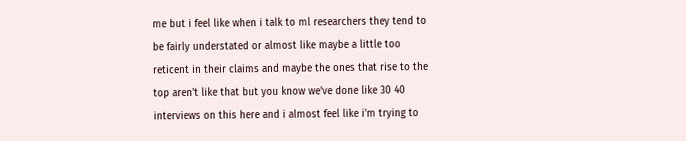me but i feel like when i talk to ml researchers they tend to be fairly understated or almost like maybe a little too reticent in their claims and maybe the ones that rise to the top aren't like that but you know we've done like 30 40 interviews on this here and i almost feel like i'm trying to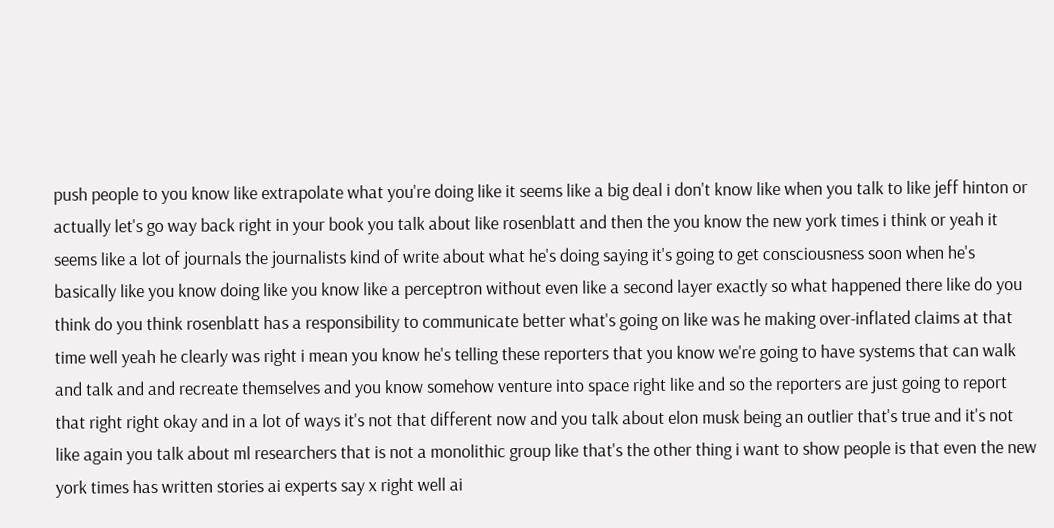push people to you know like extrapolate what you're doing like it seems like a big deal i don't know like when you talk to like jeff hinton or actually let's go way back right in your book you talk about like rosenblatt and then the you know the new york times i think or yeah it seems like a lot of journals the journalists kind of write about what he's doing saying it's going to get consciousness soon when he's basically like you know doing like you know like a perceptron without even like a second layer exactly so what happened there like do you think do you think rosenblatt has a responsibility to communicate better what's going on like was he making over-inflated claims at that time well yeah he clearly was right i mean you know he's telling these reporters that you know we're going to have systems that can walk and talk and and recreate themselves and you know somehow venture into space right like and so the reporters are just going to report that right right okay and in a lot of ways it's not that different now and you talk about elon musk being an outlier that's true and it's not like again you talk about ml researchers that is not a monolithic group like that's the other thing i want to show people is that even the new york times has written stories ai experts say x right well ai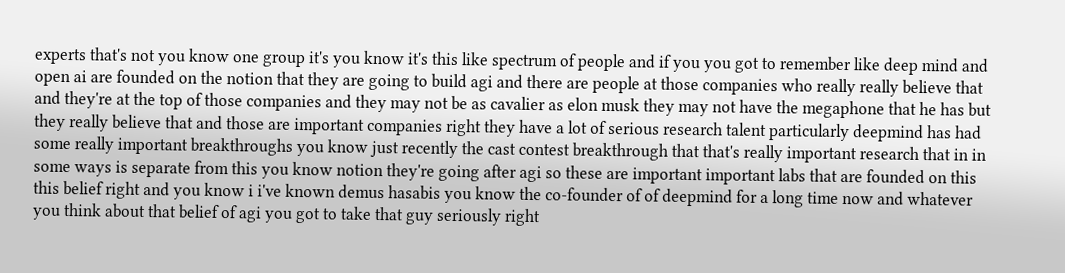experts that's not you know one group it's you know it's this like spectrum of people and if you you got to remember like deep mind and open ai are founded on the notion that they are going to build agi and there are people at those companies who really really believe that and they're at the top of those companies and they may not be as cavalier as elon musk they may not have the megaphone that he has but they really believe that and those are important companies right they have a lot of serious research talent particularly deepmind has had some really important breakthroughs you know just recently the cast contest breakthrough that that's really important research that in in some ways is separate from this you know notion they're going after agi so these are important important labs that are founded on this this belief right and you know i i've known demus hasabis you know the co-founder of of deepmind for a long time now and whatever you think about that belief of agi you got to take that guy seriously right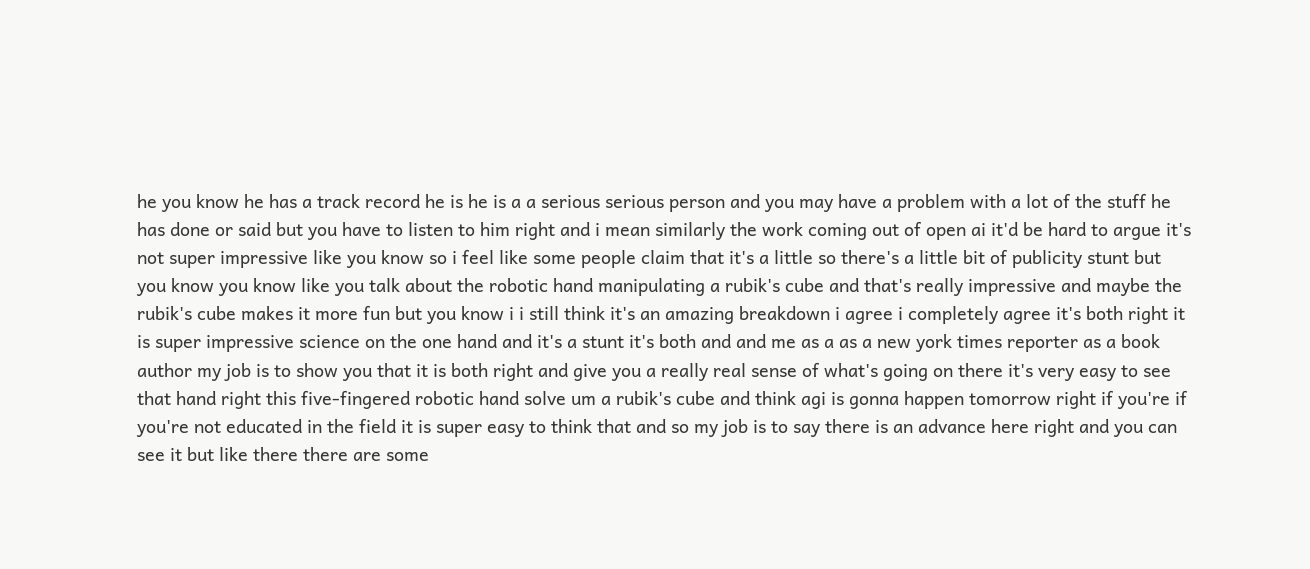he you know he has a track record he is he is a a serious serious person and you may have a problem with a lot of the stuff he has done or said but you have to listen to him right and i mean similarly the work coming out of open ai it'd be hard to argue it's not super impressive like you know so i feel like some people claim that it's a little so there's a little bit of publicity stunt but you know you know like you talk about the robotic hand manipulating a rubik's cube and that's really impressive and maybe the rubik's cube makes it more fun but you know i i still think it's an amazing breakdown i agree i completely agree it's both right it is super impressive science on the one hand and it's a stunt it's both and and me as a as a new york times reporter as a book author my job is to show you that it is both right and give you a really real sense of what's going on there it's very easy to see that hand right this five-fingered robotic hand solve um a rubik's cube and think agi is gonna happen tomorrow right if you're if you're not educated in the field it is super easy to think that and so my job is to say there is an advance here right and you can see it but like there there are some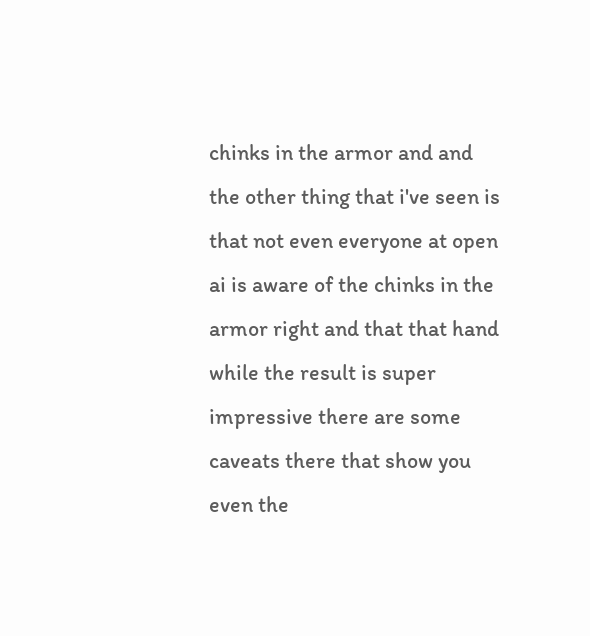chinks in the armor and and the other thing that i've seen is that not even everyone at open ai is aware of the chinks in the armor right and that that hand while the result is super impressive there are some caveats there that show you even the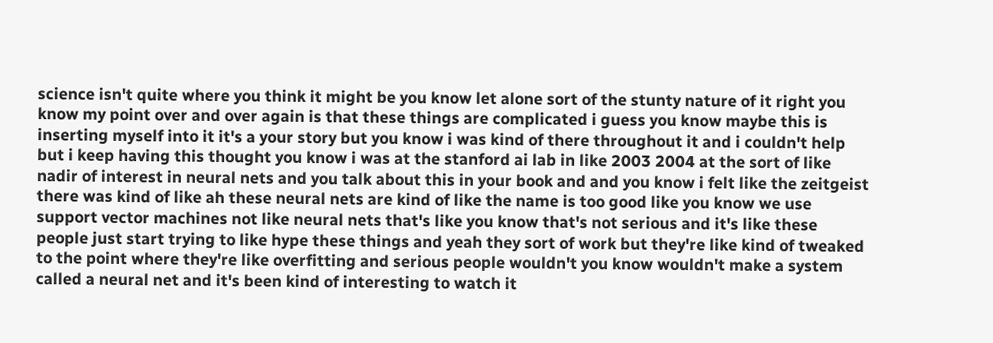science isn't quite where you think it might be you know let alone sort of the stunty nature of it right you know my point over and over again is that these things are complicated i guess you know maybe this is inserting myself into it it's a your story but you know i was kind of there throughout it and i couldn't help but i keep having this thought you know i was at the stanford ai lab in like 2003 2004 at the sort of like nadir of interest in neural nets and you talk about this in your book and and you know i felt like the zeitgeist there was kind of like ah these neural nets are kind of like the name is too good like you know we use support vector machines not like neural nets that's like you know that's not serious and it's like these people just start trying to like hype these things and yeah they sort of work but they're like kind of tweaked to the point where they're like overfitting and serious people wouldn't you know wouldn't make a system called a neural net and it's been kind of interesting to watch it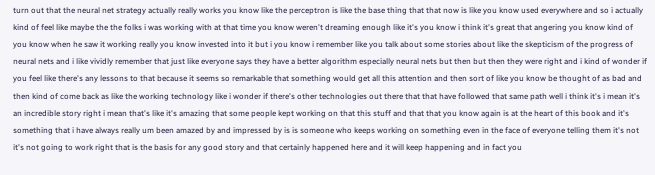turn out that the neural net strategy actually really works you know like the perceptron is like the base thing that that now is like you know used everywhere and so i actually kind of feel like maybe the the folks i was working with at that time you know weren't dreaming enough like it's you know i think it's great that angering you know kind of you know when he saw it working really you know invested into it but i you know i remember like you talk about some stories about like the skepticism of the progress of neural nets and i like vividly remember that just like everyone says they have a better algorithm especially neural nets but then but then they were right and i kind of wonder if you feel like there's any lessons to that because it seems so remarkable that something would get all this attention and then sort of like you know be thought of as bad and then kind of come back as like the working technology like i wonder if there's other technologies out there that that have followed that same path well i think it's i mean it's an incredible story right i mean that's like it's amazing that some people kept working on that this stuff and that that you know again is at the heart of this book and it's something that i have always really um been amazed by and impressed by is is someone who keeps working on something even in the face of everyone telling them it's not it's not going to work right that is the basis for any good story and that certainly happened here and it will keep happening and in fact you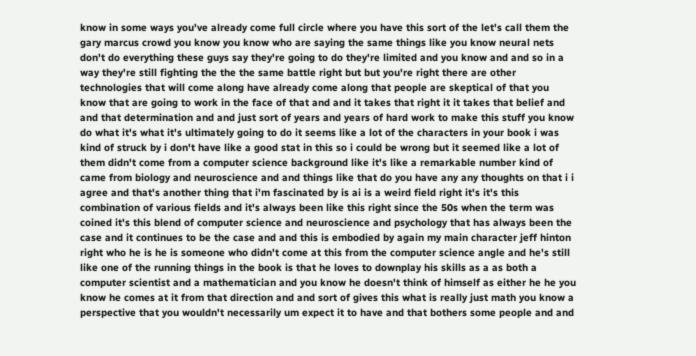know in some ways you've already come full circle where you have this sort of the let's call them the gary marcus crowd you know you know who are saying the same things like you know neural nets don't do everything these guys say they're going to do they're limited and you know and and so in a way they're still fighting the the the same battle right but but you're right there are other technologies that will come along have already come along that people are skeptical of that you know that are going to work in the face of that and and it takes that right it it takes that belief and and that determination and and just sort of years and years of hard work to make this stuff you know do what it's what it's ultimately going to do it seems like a lot of the characters in your book i was kind of struck by i don't have like a good stat in this so i could be wrong but it seemed like a lot of them didn't come from a computer science background like it's like a remarkable number kind of came from biology and neuroscience and and things like that do you have any any thoughts on that i i agree and that's another thing that i'm fascinated by is ai is a weird field right it's it's this combination of various fields and it's always been like this right since the 50s when the term was coined it's this blend of computer science and neuroscience and psychology that has always been the case and it continues to be the case and and this is embodied by again my main character jeff hinton right who he is he is someone who didn't come at this from the computer science angle and he's still like one of the running things in the book is that he loves to downplay his skills as a as both a computer scientist and a mathematician and you know he doesn't think of himself as either he he you know he comes at it from that direction and and sort of gives this what is really just math you know a perspective that you wouldn't necessarily um expect it to have and that bothers some people and and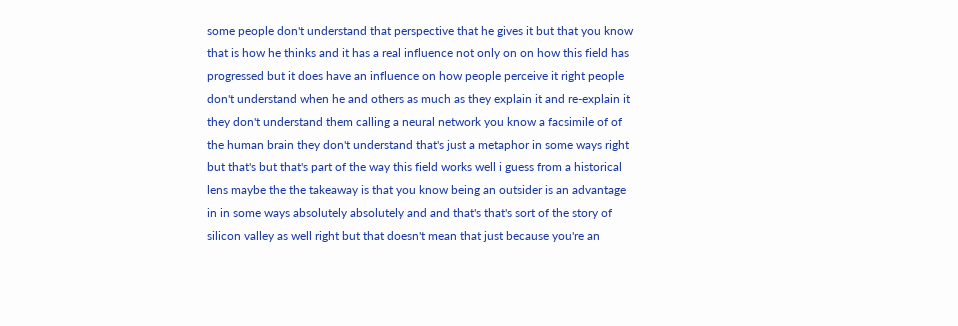some people don't understand that perspective that he gives it but that you know that is how he thinks and it has a real influence not only on on how this field has progressed but it does have an influence on how people perceive it right people don't understand when he and others as much as they explain it and re-explain it they don't understand them calling a neural network you know a facsimile of of the human brain they don't understand that's just a metaphor in some ways right but that's but that's part of the way this field works well i guess from a historical lens maybe the the takeaway is that you know being an outsider is an advantage in in some ways absolutely absolutely and and that's that's sort of the story of silicon valley as well right but that doesn't mean that just because you're an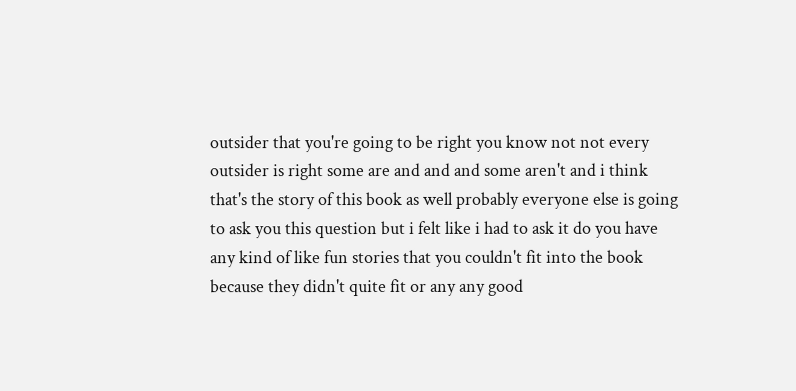outsider that you're going to be right you know not not every outsider is right some are and and and some aren't and i think that's the story of this book as well probably everyone else is going to ask you this question but i felt like i had to ask it do you have any kind of like fun stories that you couldn't fit into the book because they didn't quite fit or any any good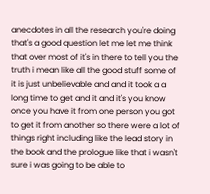anecdotes in all the research you're doing that's a good question let me let me think that over most of it's in there to tell you the truth i mean like all the good stuff some of it is just unbelievable and and it took a a long time to get and it and it's you know once you have it from one person you got to get it from another so there were a lot of things right including like the lead story in the book and the prologue like that i wasn't sure i was going to be able to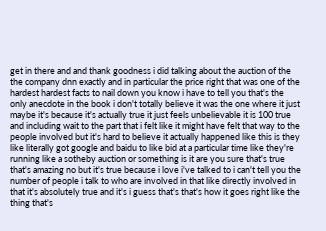get in there and and thank goodness i did talking about the auction of the the company dnn exactly and in particular the price right that was one of the hardest hardest facts to nail down you know i have to tell you that's the only anecdote in the book i don't totally believe it was the one where it just maybe it's because it's actually true it just feels unbelievable it is 100 true and including wait to the part that i felt like it might have felt that way to the people involved but it's hard to believe it actually happened like this is they like literally got google and baidu to like bid at a particular time like they're running like a sotheby auction or something is it are you sure that's true that's amazing no but it's true because i love i've talked to i can't tell you the number of people i talk to who are involved in that like directly involved in that it's absolutely true and it's i guess that's that's how it goes right like the thing that's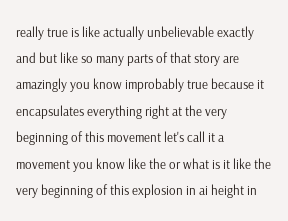really true is like actually unbelievable exactly and but like so many parts of that story are amazingly you know improbably true because it encapsulates everything right at the very beginning of this movement let's call it a movement you know like the or what is it like the very beginning of this explosion in ai height in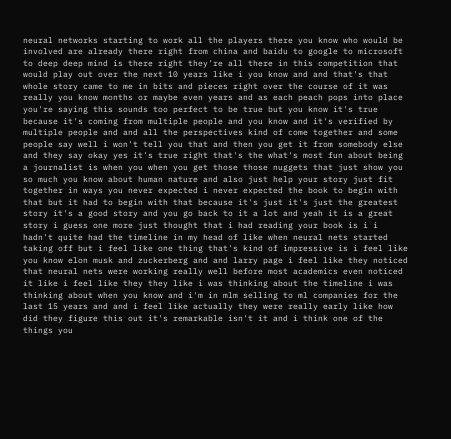neural networks starting to work all the players there you know who would be involved are already there right from china and baidu to google to microsoft to deep deep mind is there right they're all there in this competition that would play out over the next 10 years like i you know and and that's that whole story came to me in bits and pieces right over the course of it was really you know months or maybe even years and as each peach pops into place you're saying this sounds too perfect to be true but you know it's true because it's coming from multiple people and you know and it's verified by multiple people and and all the perspectives kind of come together and some people say well i won't tell you that and then you get it from somebody else and they say okay yes it's true right that's the what's most fun about being a journalist is when you when you get those those nuggets that just show you so much you know about human nature and also just help your story just fit together in ways you never expected i never expected the book to begin with that but it had to begin with that because it's just it's just the greatest story it's a good story and you go back to it a lot and yeah it is a great story i guess one more just thought that i had reading your book is i i hadn't quite had the timeline in my head of like when neural nets started taking off but i feel like one thing that's kind of impressive is i feel like you know elon musk and zuckerberg and and larry page i feel like they noticed that neural nets were working really well before most academics even noticed it like i feel like they they like i was thinking about the timeline i was thinking about when you know and i'm in mlm selling to ml companies for the last 15 years and and i feel like actually they were really early like how did they figure this out it's remarkable isn't it and i think one of the things you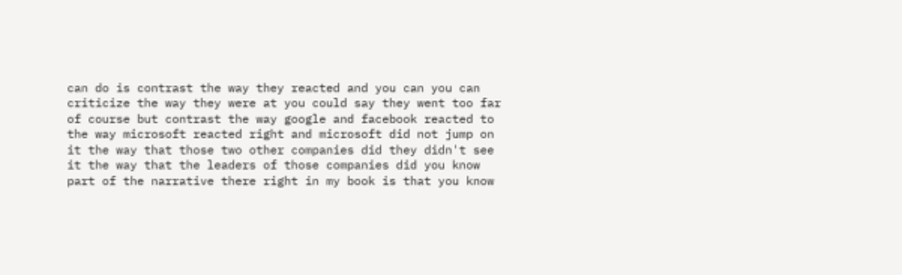can do is contrast the way they reacted and you can you can criticize the way they were at you could say they went too far of course but contrast the way google and facebook reacted to the way microsoft reacted right and microsoft did not jump on it the way that those two other companies did they didn't see it the way that the leaders of those companies did you know part of the narrative there right in my book is that you know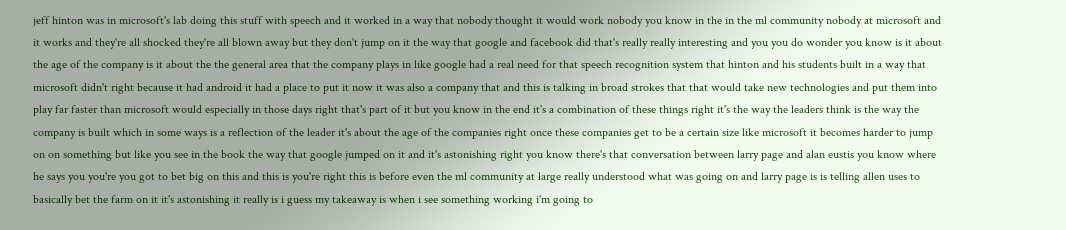jeff hinton was in microsoft's lab doing this stuff with speech and it worked in a way that nobody thought it would work nobody you know in the in the ml community nobody at microsoft and it works and they're all shocked they're all blown away but they don't jump on it the way that google and facebook did that's really really interesting and you you do wonder you know is it about the age of the company is it about the the general area that the company plays in like google had a real need for that speech recognition system that hinton and his students built in a way that microsoft didn't right because it had android it had a place to put it now it was also a company that and this is talking in broad strokes that that would take new technologies and put them into play far faster than microsoft would especially in those days right that's part of it but you know in the end it's a combination of these things right it's the way the leaders think is the way the company is built which in some ways is a reflection of the leader it's about the age of the companies right once these companies get to be a certain size like microsoft it becomes harder to jump on on something but like you see in the book the way that google jumped on it and it's astonishing right you know there's that conversation between larry page and alan eustis you know where he says you you're you got to bet big on this and this is you're right this is before even the ml community at large really understood what was going on and larry page is is telling allen uses to basically bet the farm on it it's astonishing it really is i guess my takeaway is when i see something working i'm going to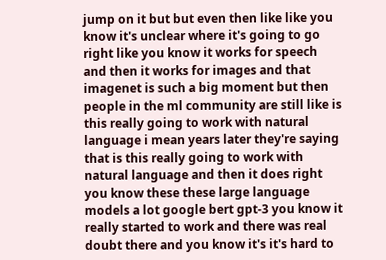jump on it but but even then like like you know it's unclear where it's going to go right like you know it works for speech and then it works for images and that imagenet is such a big moment but then people in the ml community are still like is this really going to work with natural language i mean years later they're saying that is this really going to work with natural language and then it does right you know these these large language models a lot google bert gpt-3 you know it really started to work and there was real doubt there and you know it's it's hard to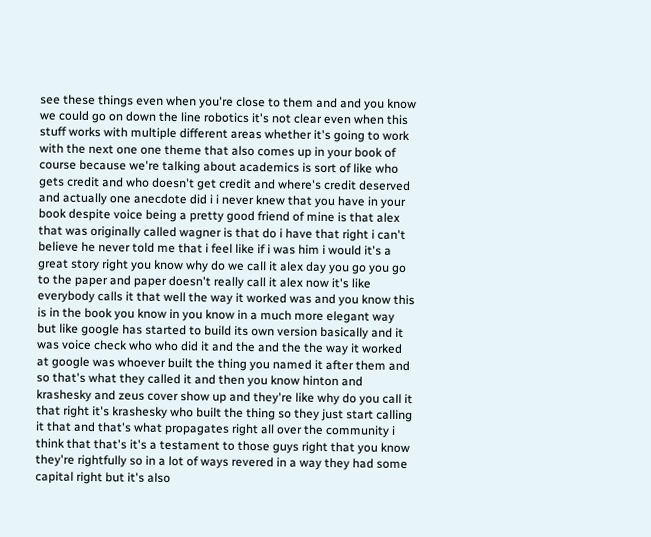see these things even when you're close to them and and you know we could go on down the line robotics it's not clear even when this stuff works with multiple different areas whether it's going to work with the next one one theme that also comes up in your book of course because we're talking about academics is sort of like who gets credit and who doesn't get credit and where's credit deserved and actually one anecdote did i i never knew that you have in your book despite voice being a pretty good friend of mine is that alex that was originally called wagner is that do i have that right i can't believe he never told me that i feel like if i was him i would it's a great story right you know why do we call it alex day you go you go to the paper and paper doesn't really call it alex now it's like everybody calls it that well the way it worked was and you know this is in the book you know in you know in a much more elegant way but like google has started to build its own version basically and it was voice check who who did it and the and the the way it worked at google was whoever built the thing you named it after them and so that's what they called it and then you know hinton and krashesky and zeus cover show up and they're like why do you call it that right it's krashesky who built the thing so they just start calling it that and that's what propagates right all over the community i think that that's it's a testament to those guys right that you know they're rightfully so in a lot of ways revered in a way they had some capital right but it's also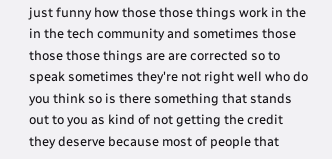just funny how those those things work in the in the tech community and sometimes those those those things are are corrected so to speak sometimes they're not right well who do you think so is there something that stands out to you as kind of not getting the credit they deserve because most of people that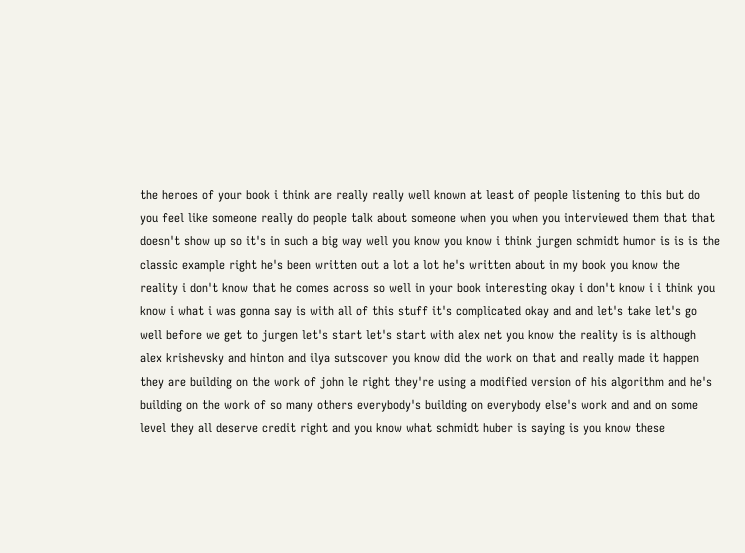the heroes of your book i think are really really well known at least of people listening to this but do you feel like someone really do people talk about someone when you when you interviewed them that that doesn't show up so it's in such a big way well you know you know i think jurgen schmidt humor is is is the classic example right he's been written out a lot a lot he's written about in my book you know the reality i don't know that he comes across so well in your book interesting okay i don't know i i think you know i what i was gonna say is with all of this stuff it's complicated okay and and let's take let's go well before we get to jurgen let's start let's start with alex net you know the reality is is although alex krishevsky and hinton and ilya sutscover you know did the work on that and really made it happen they are building on the work of john le right they're using a modified version of his algorithm and he's building on the work of so many others everybody's building on everybody else's work and and on some level they all deserve credit right and you know what schmidt huber is saying is you know these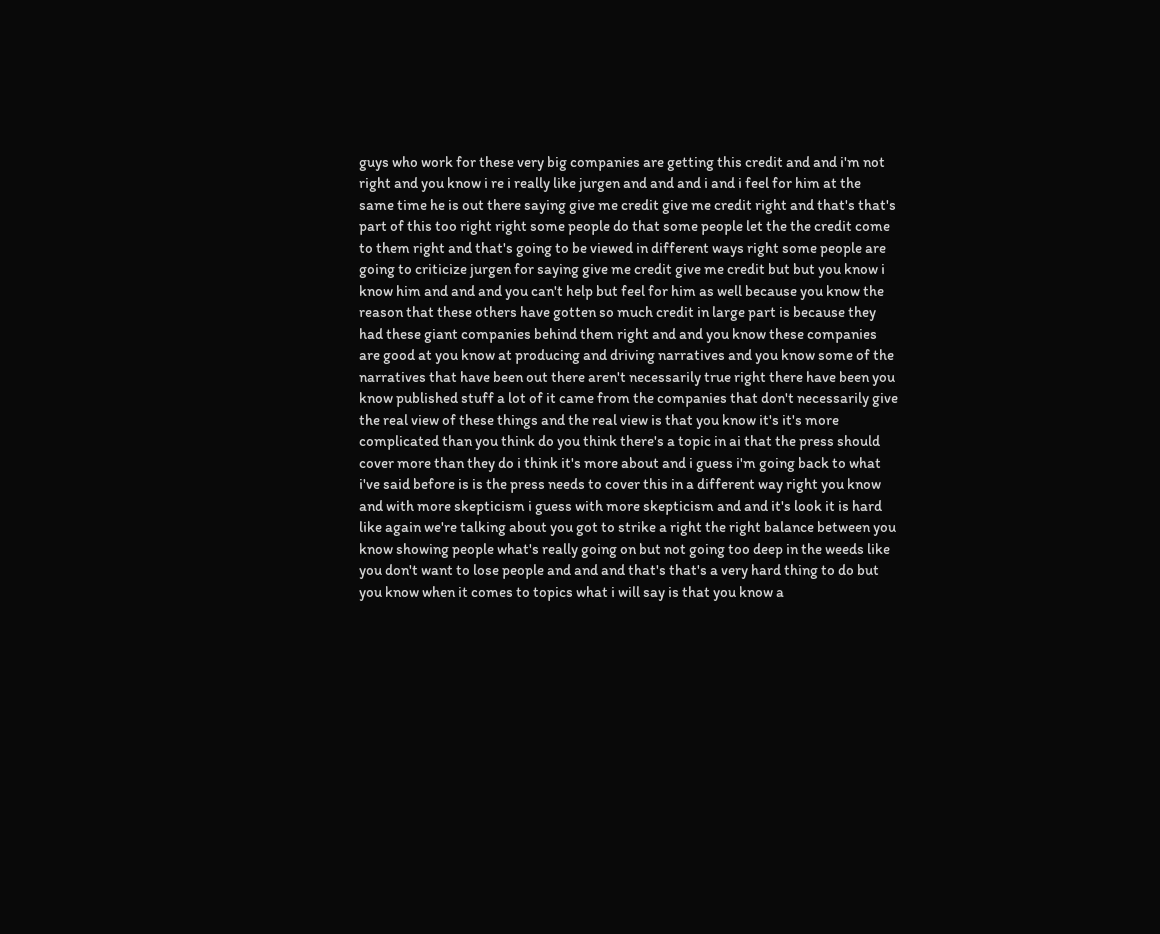guys who work for these very big companies are getting this credit and and i'm not right and you know i re i really like jurgen and and and i and i feel for him at the same time he is out there saying give me credit give me credit right and that's that's part of this too right right some people do that some people let the the credit come to them right and that's going to be viewed in different ways right some people are going to criticize jurgen for saying give me credit give me credit but but you know i know him and and and you can't help but feel for him as well because you know the reason that these others have gotten so much credit in large part is because they had these giant companies behind them right and and you know these companies are good at you know at producing and driving narratives and you know some of the narratives that have been out there aren't necessarily true right there have been you know published stuff a lot of it came from the companies that don't necessarily give the real view of these things and the real view is that you know it's it's more complicated than you think do you think there's a topic in ai that the press should cover more than they do i think it's more about and i guess i'm going back to what i've said before is is the press needs to cover this in a different way right you know and with more skepticism i guess with more skepticism and and it's look it is hard like again we're talking about you got to strike a right the right balance between you know showing people what's really going on but not going too deep in the weeds like you don't want to lose people and and and that's that's a very hard thing to do but you know when it comes to topics what i will say is that you know a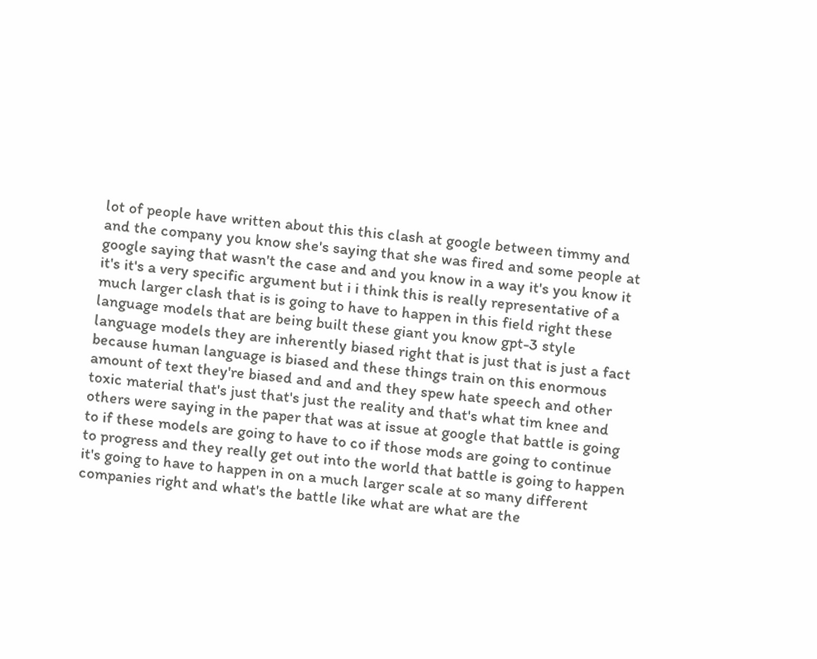lot of people have written about this this clash at google between timmy and and the company you know she's saying that she was fired and some people at google saying that wasn't the case and and you know in a way it's you know it it's it's a very specific argument but i i think this is really representative of a much larger clash that is is going to have to happen in this field right these language models that are being built these giant you know gpt-3 style language models they are inherently biased right that is just that is just a fact because human language is biased and these things train on this enormous amount of text they're biased and and and they spew hate speech and other toxic material that's just that's just the reality and that's what tim knee and others were saying in the paper that was at issue at google that battle is going to if these models are going to have to co if those mods are going to continue to progress and they really get out into the world that battle is going to happen it's going to have to happen in on a much larger scale at so many different companies right and what's the battle like what are what are the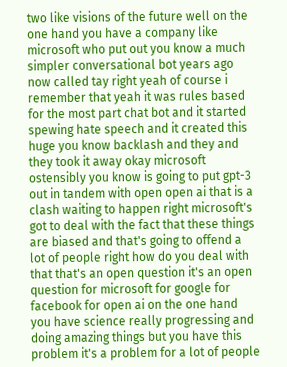two like visions of the future well on the one hand you have a company like microsoft who put out you know a much simpler conversational bot years ago now called tay right yeah of course i remember that yeah it was rules based for the most part chat bot and it started spewing hate speech and it created this huge you know backlash and they and they took it away okay microsoft ostensibly you know is going to put gpt-3 out in tandem with open open ai that is a clash waiting to happen right microsoft's got to deal with the fact that these things are biased and that's going to offend a lot of people right how do you deal with that that's an open question it's an open question for microsoft for google for facebook for open ai on the one hand you have science really progressing and doing amazing things but you have this problem it's a problem for a lot of people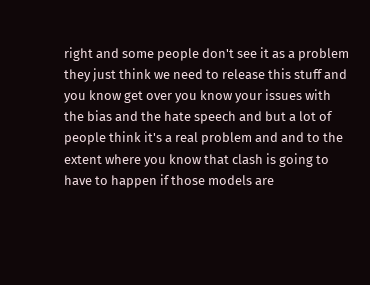right and some people don't see it as a problem they just think we need to release this stuff and you know get over you know your issues with the bias and the hate speech and but a lot of people think it's a real problem and and to the extent where you know that clash is going to have to happen if those models are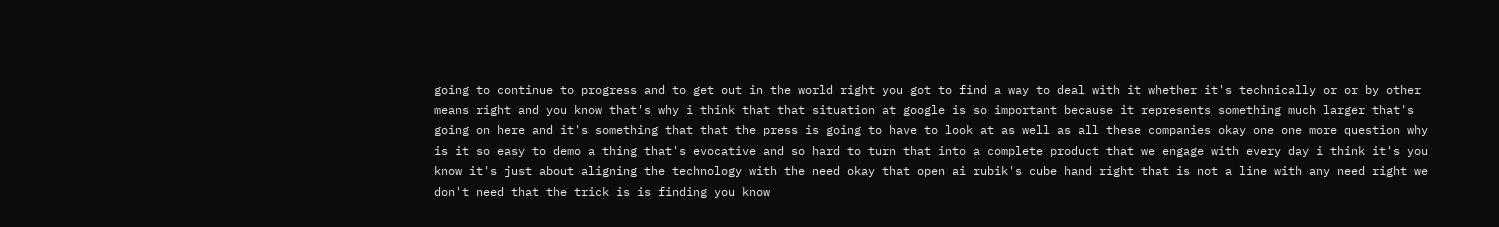going to continue to progress and to get out in the world right you got to find a way to deal with it whether it's technically or or by other means right and you know that's why i think that that situation at google is so important because it represents something much larger that's going on here and it's something that that the press is going to have to look at as well as all these companies okay one one more question why is it so easy to demo a thing that's evocative and so hard to turn that into a complete product that we engage with every day i think it's you know it's just about aligning the technology with the need okay that open ai rubik's cube hand right that is not a line with any need right we don't need that the trick is is finding you know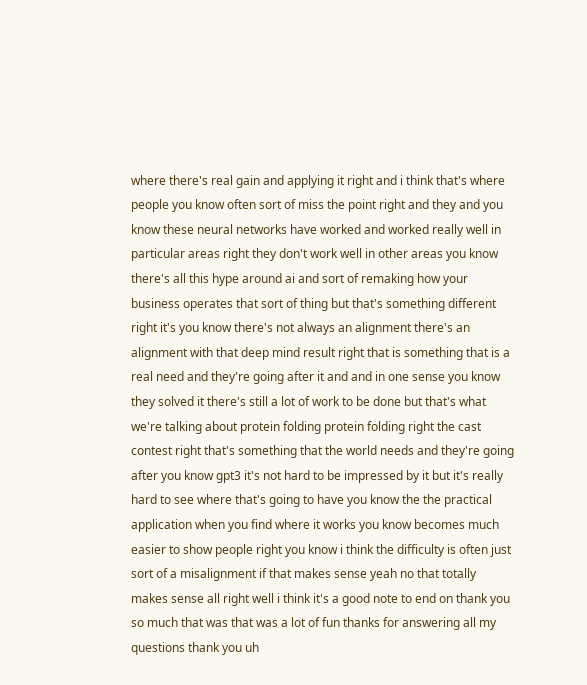where there's real gain and applying it right and i think that's where people you know often sort of miss the point right and they and you know these neural networks have worked and worked really well in particular areas right they don't work well in other areas you know there's all this hype around ai and sort of remaking how your business operates that sort of thing but that's something different right it's you know there's not always an alignment there's an alignment with that deep mind result right that is something that is a real need and they're going after it and and in one sense you know they solved it there's still a lot of work to be done but that's what we're talking about protein folding protein folding right the cast contest right that's something that the world needs and they're going after you know gpt3 it's not hard to be impressed by it but it's really hard to see where that's going to have you know the the practical application when you find where it works you know becomes much easier to show people right you know i think the difficulty is often just sort of a misalignment if that makes sense yeah no that totally makes sense all right well i think it's a good note to end on thank you so much that was that was a lot of fun thanks for answering all my questions thank you uh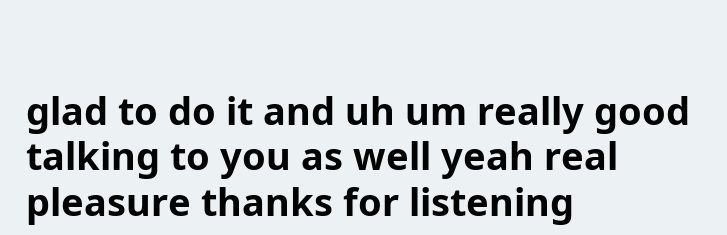glad to do it and uh um really good talking to you as well yeah real pleasure thanks for listening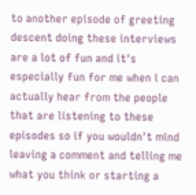to another episode of greeting descent doing these interviews are a lot of fun and it's especially fun for me when i can actually hear from the people that are listening to these episodes so if you wouldn't mind leaving a comment and telling me what you think or starting a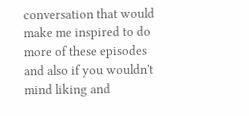conversation that would make me inspired to do more of these episodes and also if you wouldn't mind liking and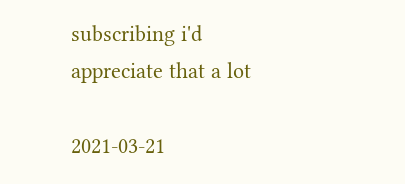subscribing i'd appreciate that a lot

2021-03-21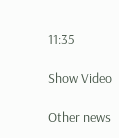11:35

Show Video

Other news